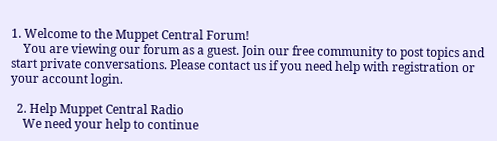1. Welcome to the Muppet Central Forum!
    You are viewing our forum as a guest. Join our free community to post topics and start private conversations. Please contact us if you need help with registration or your account login.

  2. Help Muppet Central Radio
    We need your help to continue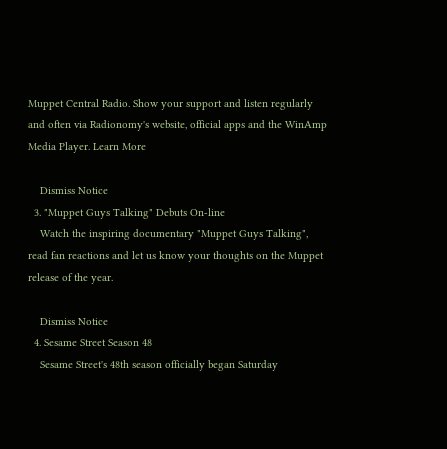Muppet Central Radio. Show your support and listen regularly and often via Radionomy's website, official apps and the WinAmp Media Player. Learn More

    Dismiss Notice
  3. "Muppet Guys Talking" Debuts On-line
    Watch the inspiring documentary "Muppet Guys Talking", read fan reactions and let us know your thoughts on the Muppet release of the year.

    Dismiss Notice
  4. Sesame Street Season 48
    Sesame Street's 48th season officially began Saturday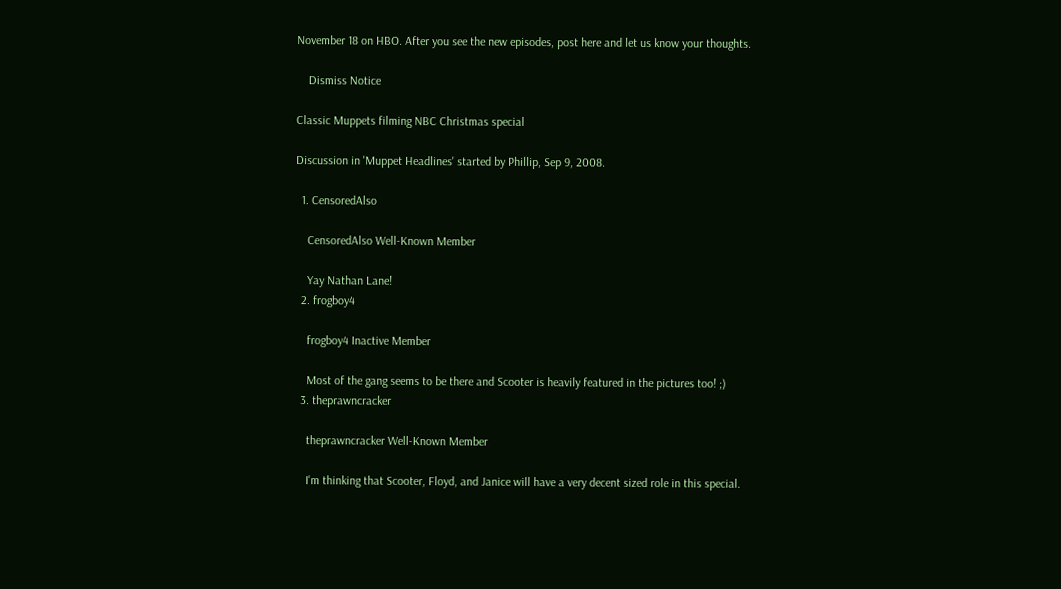November 18 on HBO. After you see the new episodes, post here and let us know your thoughts.

    Dismiss Notice

Classic Muppets filming NBC Christmas special

Discussion in 'Muppet Headlines' started by Phillip, Sep 9, 2008.

  1. CensoredAlso

    CensoredAlso Well-Known Member

    Yay Nathan Lane!
  2. frogboy4

    frogboy4 Inactive Member

    Most of the gang seems to be there and Scooter is heavily featured in the pictures too! ;)
  3. theprawncracker

    theprawncracker Well-Known Member

    I'm thinking that Scooter, Floyd, and Janice will have a very decent sized role in this special.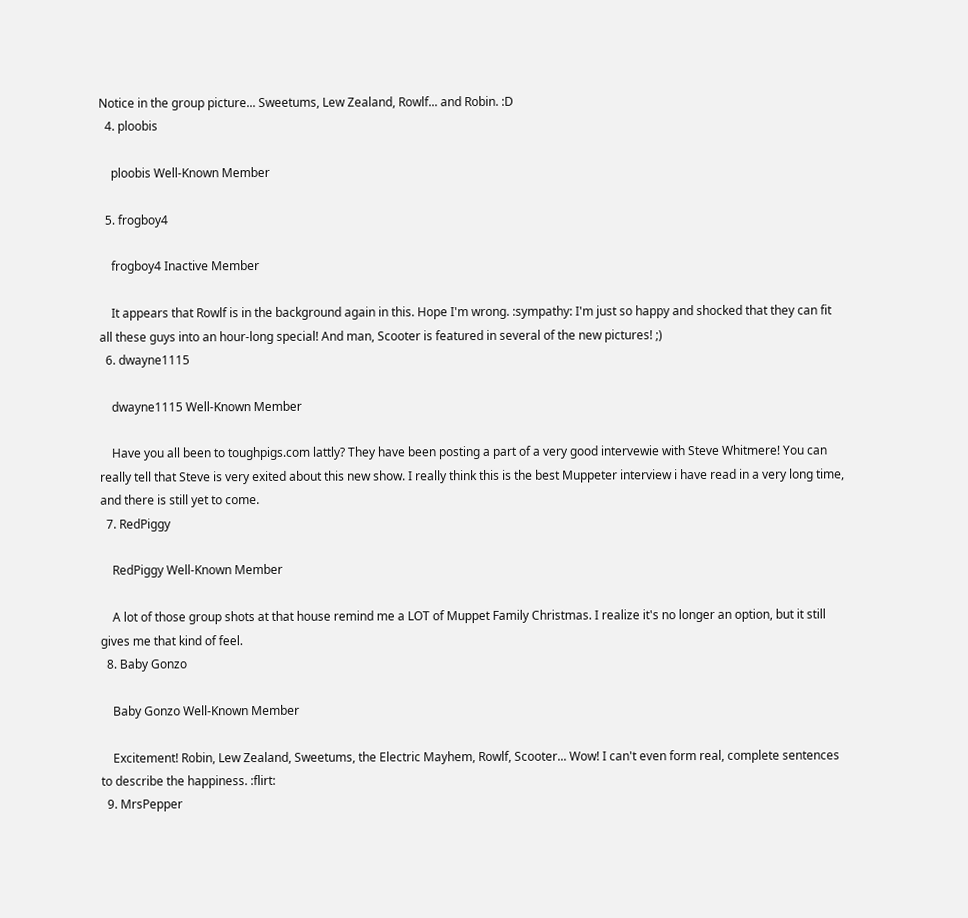Notice in the group picture... Sweetums, Lew Zealand, Rowlf... and Robin. :D
  4. ploobis

    ploobis Well-Known Member

  5. frogboy4

    frogboy4 Inactive Member

    It appears that Rowlf is in the background again in this. Hope I'm wrong. :sympathy: I'm just so happy and shocked that they can fit all these guys into an hour-long special! And man, Scooter is featured in several of the new pictures! ;)
  6. dwayne1115

    dwayne1115 Well-Known Member

    Have you all been to toughpigs.com lattly? They have been posting a part of a very good intervewie with Steve Whitmere! You can really tell that Steve is very exited about this new show. I really think this is the best Muppeter interview i have read in a very long time, and there is still yet to come.
  7. RedPiggy

    RedPiggy Well-Known Member

    A lot of those group shots at that house remind me a LOT of Muppet Family Christmas. I realize it's no longer an option, but it still gives me that kind of feel.
  8. Baby Gonzo

    Baby Gonzo Well-Known Member

    Excitement! Robin, Lew Zealand, Sweetums, the Electric Mayhem, Rowlf, Scooter... Wow! I can't even form real, complete sentences to describe the happiness. :flirt:
  9. MrsPepper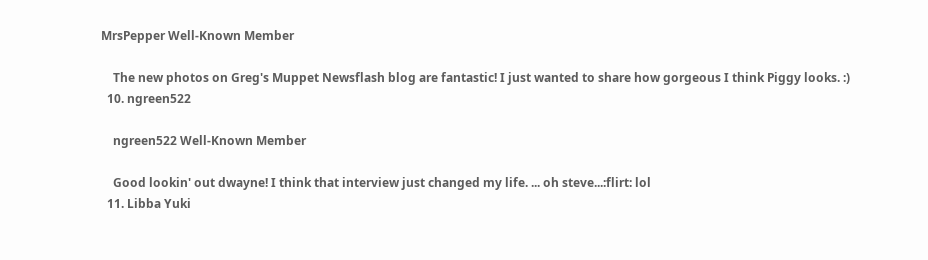MrsPepper Well-Known Member

    The new photos on Greg's Muppet Newsflash blog are fantastic! I just wanted to share how gorgeous I think Piggy looks. :)
  10. ngreen522

    ngreen522 Well-Known Member

    Good lookin' out dwayne! I think that interview just changed my life. ... oh steve...:flirt: lol
  11. Libba Yuki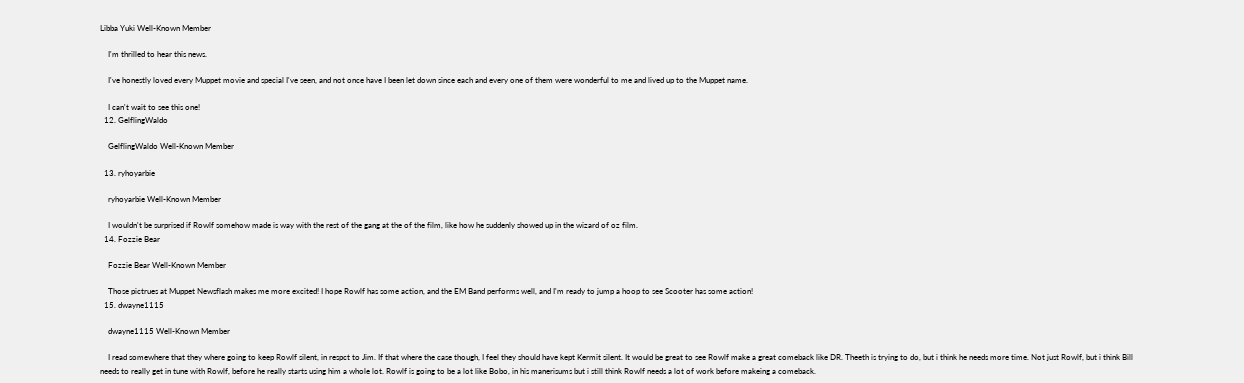Libba Yuki Well-Known Member

    I'm thrilled to hear this news.

    I've honestly loved every Muppet movie and special I've seen, and not once have I been let down since each and every one of them were wonderful to me and lived up to the Muppet name.

    I can't wait to see this one!
  12. GelflingWaldo

    GelflingWaldo Well-Known Member

  13. ryhoyarbie

    ryhoyarbie Well-Known Member

    I wouldn't be surprised if Rowlf somehow made is way with the rest of the gang at the of the film, like how he suddenly showed up in the wizard of oz film.
  14. Fozzie Bear

    Fozzie Bear Well-Known Member

    Those pictrues at Muppet Newsflash makes me more excited! I hope Rowlf has some action, and the EM Band performs well, and I'm ready to jump a hoop to see Scooter has some action!
  15. dwayne1115

    dwayne1115 Well-Known Member

    I read somewhere that they where going to keep Rowlf silent, in respct to Jim. If that where the case though, I feel they should have kept Kermit silent. It would be great to see Rowlf make a great comeback like DR. Theeth is trying to do, but i think he needs more time. Not just Rowlf, but i think Bill needs to really get in tune with Rowlf, before he really starts using him a whole lot. Rowlf is going to be a lot like Bobo, in his manerisums but i still think Rowlf needs a lot of work before makeing a comeback.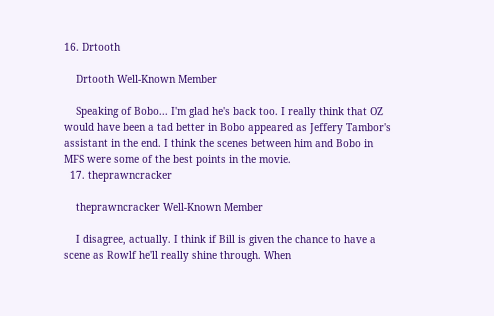16. Drtooth

    Drtooth Well-Known Member

    Speaking of Bobo... I'm glad he's back too. I really think that OZ would have been a tad better in Bobo appeared as Jeffery Tambor's assistant in the end. I think the scenes between him and Bobo in MFS were some of the best points in the movie.
  17. theprawncracker

    theprawncracker Well-Known Member

    I disagree, actually. I think if Bill is given the chance to have a scene as Rowlf he'll really shine through. When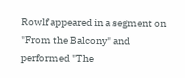Rowlf appeared in a segment on "From the Balcony" and performed "The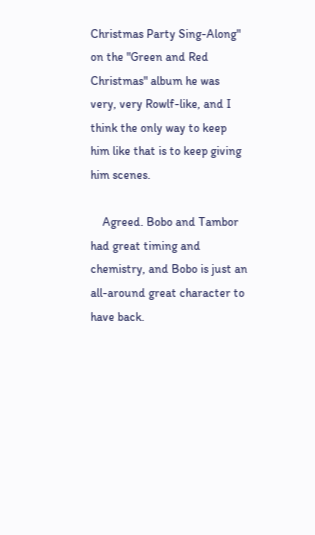Christmas Party Sing-Along" on the "Green and Red Christmas" album he was very, very Rowlf-like, and I think the only way to keep him like that is to keep giving him scenes.

    Agreed. Bobo and Tambor had great timing and chemistry, and Bobo is just an all-around great character to have back.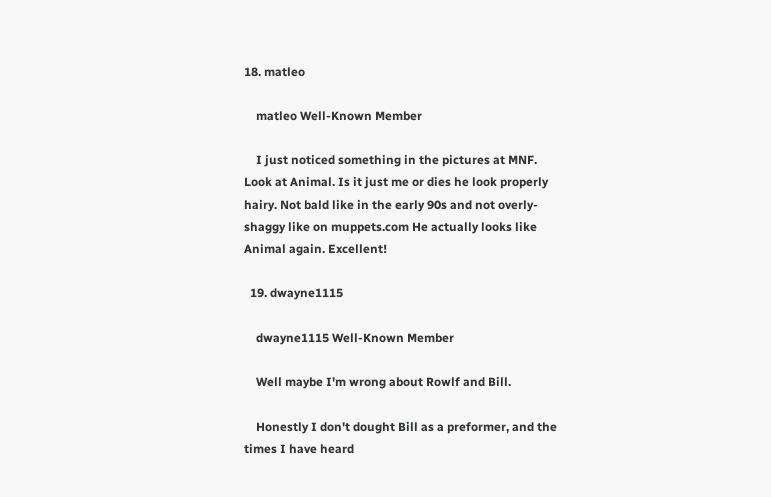18. matleo

    matleo Well-Known Member

    I just noticed something in the pictures at MNF. Look at Animal. Is it just me or dies he look properly hairy. Not bald like in the early 90s and not overly-shaggy like on muppets.com He actually looks like Animal again. Excellent!

  19. dwayne1115

    dwayne1115 Well-Known Member

    Well maybe I'm wrong about Rowlf and Bill.

    Honestly I don't dought Bill as a preformer, and the times I have heard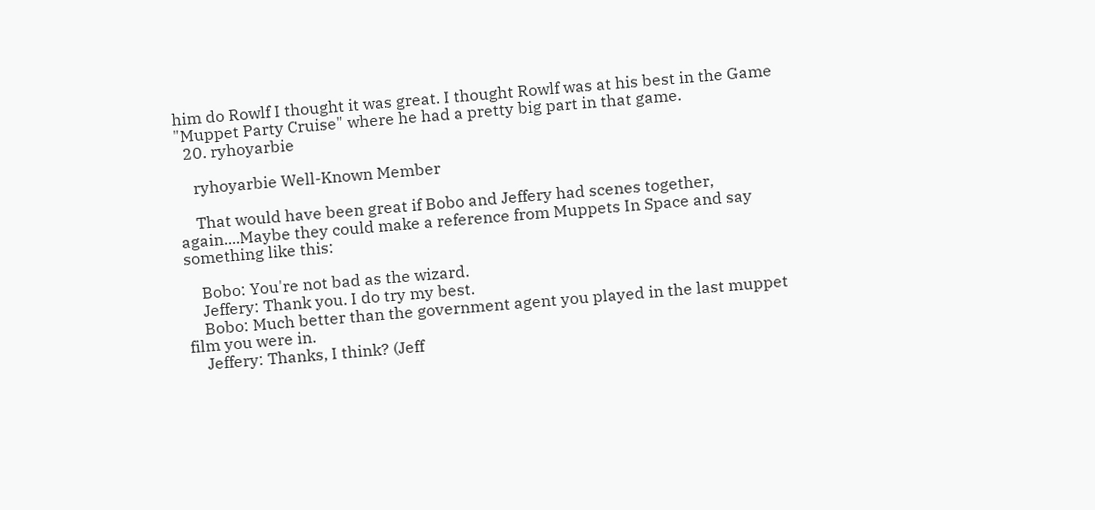him do Rowlf I thought it was great. I thought Rowlf was at his best in the Game "Muppet Party Cruise" where he had a pretty big part in that game.
  20. ryhoyarbie

    ryhoyarbie Well-Known Member

    That would have been great if Bobo and Jeffery had scenes together, again....Maybe they could make a reference from Muppets In Space and say something like this:

    Bobo: You're not bad as the wizard.
    Jeffery: Thank you. I do try my best.
    Bobo: Much better than the government agent you played in the last muppet film you were in.
    Jeffery: Thanks, I think? (Jeff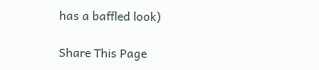has a baffled look)

Share This Page